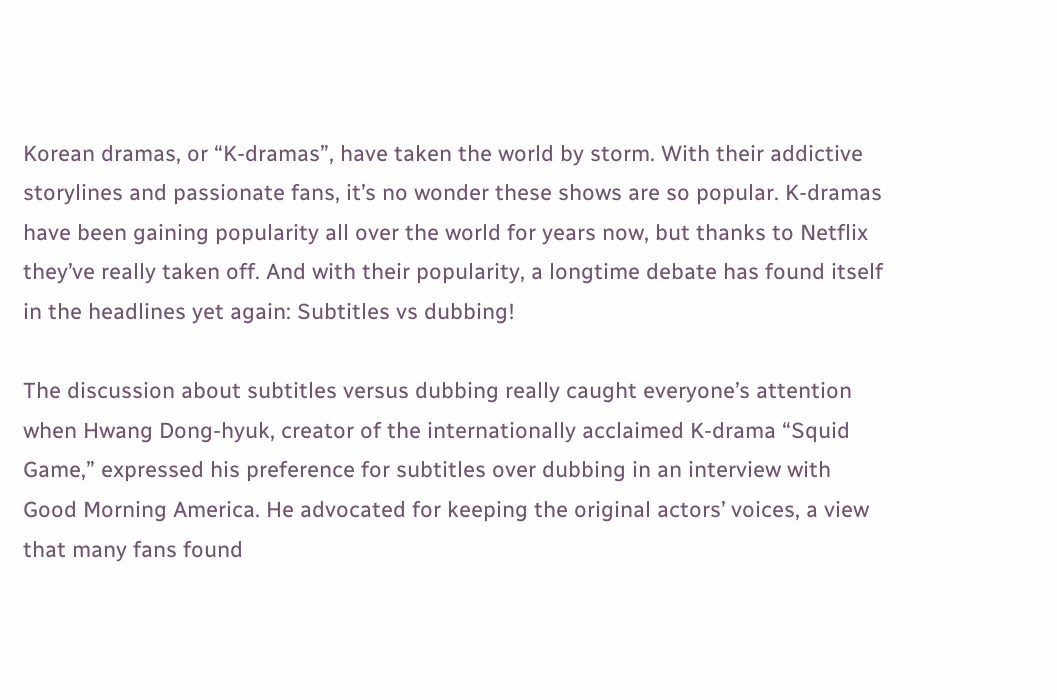Korean dramas, or “K-dramas”, have taken the world by storm. With their addictive storylines and passionate fans, it’s no wonder these shows are so popular. K-dramas have been gaining popularity all over the world for years now, but thanks to Netflix they’ve really taken off. And with their popularity, a longtime debate has found itself in the headlines yet again: Subtitles vs dubbing!

The discussion about subtitles versus dubbing really caught everyone’s attention when Hwang Dong-hyuk, creator of the internationally acclaimed K-drama “Squid Game,” expressed his preference for subtitles over dubbing in an interview with Good Morning America. He advocated for keeping the original actors’ voices, a view that many fans found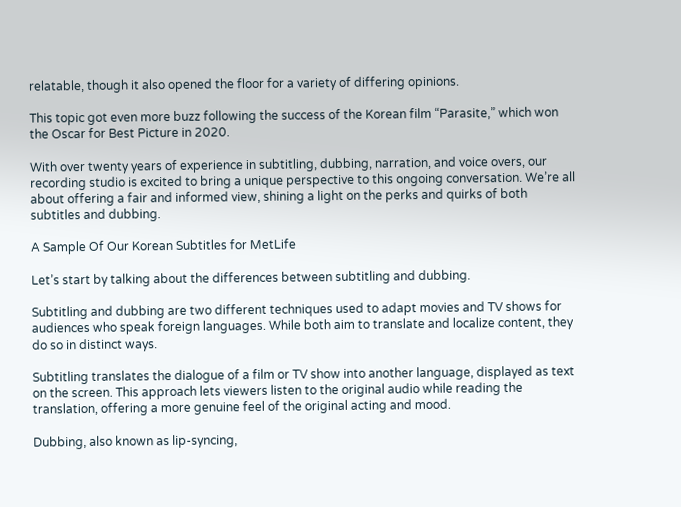relatable, though it also opened the floor for a variety of differing opinions.

This topic got even more buzz following the success of the Korean film “Parasite,” which won the Oscar for Best Picture in 2020.

With over twenty years of experience in subtitling, dubbing, narration, and voice overs, our recording studio is excited to bring a unique perspective to this ongoing conversation. We’re all about offering a fair and informed view, shining a light on the perks and quirks of both subtitles and dubbing.

A Sample Of Our Korean Subtitles for MetLife

Let’s start by talking about the differences between subtitling and dubbing.

Subtitling and dubbing are two different techniques used to adapt movies and TV shows for audiences who speak foreign languages. While both aim to translate and localize content, they do so in distinct ways.

Subtitling translates the dialogue of a film or TV show into another language, displayed as text on the screen. This approach lets viewers listen to the original audio while reading the translation, offering a more genuine feel of the original acting and mood.

Dubbing, also known as lip-syncing,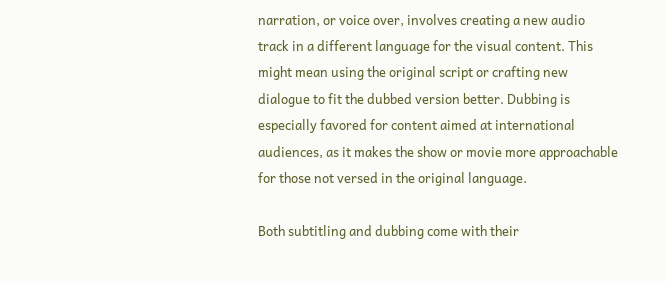narration, or voice over, involves creating a new audio track in a different language for the visual content. This might mean using the original script or crafting new dialogue to fit the dubbed version better. Dubbing is especially favored for content aimed at international audiences, as it makes the show or movie more approachable for those not versed in the original language.

Both subtitling and dubbing come with their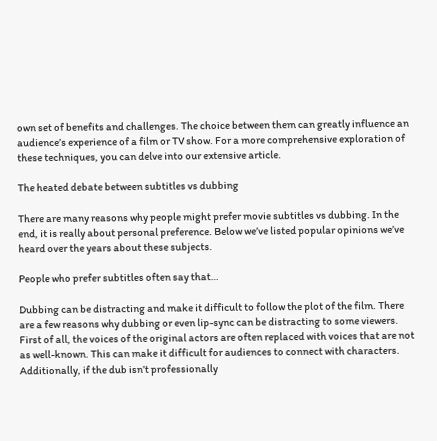own set of benefits and challenges. The choice between them can greatly influence an audience’s experience of a film or TV show. For a more comprehensive exploration of these techniques, you can delve into our extensive article.

The heated debate between subtitles vs dubbing

There are many reasons why people might prefer movie subtitles vs dubbing. In the end, it is really about personal preference. Below we’ve listed popular opinions we’ve heard over the years about these subjects.

People who prefer subtitles often say that…

Dubbing can be distracting and make it difficult to follow the plot of the film. There are a few reasons why dubbing or even lip-sync can be distracting to some viewers. First of all, the voices of the original actors are often replaced with voices that are not as well-known. This can make it difficult for audiences to connect with characters. Additionally, if the dub isn’t professionally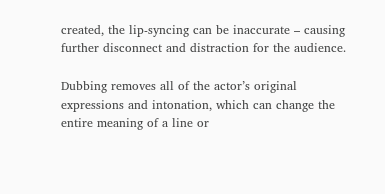created, the lip-syncing can be inaccurate – causing further disconnect and distraction for the audience.

Dubbing removes all of the actor’s original expressions and intonation, which can change the entire meaning of a line or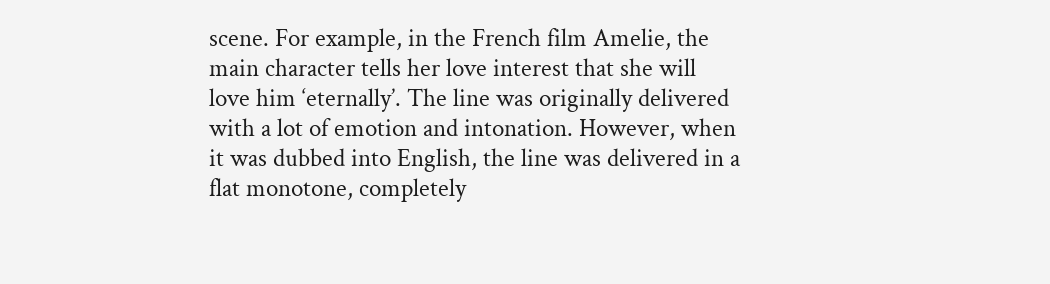scene. For example, in the French film Amelie, the main character tells her love interest that she will love him ‘eternally’. The line was originally delivered with a lot of emotion and intonation. However, when it was dubbed into English, the line was delivered in a flat monotone, completely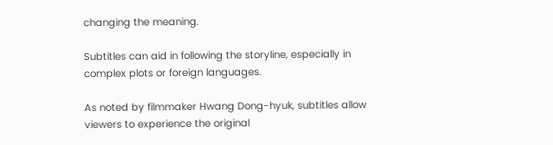changing the meaning.

Subtitles can aid in following the storyline, especially in complex plots or foreign languages.

As noted by filmmaker Hwang Dong-hyuk, subtitles allow viewers to experience the original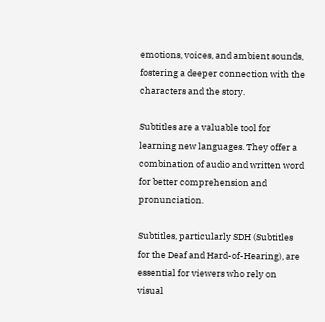emotions, voices, and ambient sounds, fostering a deeper connection with the characters and the story.

Subtitles are a valuable tool for learning new languages. They offer a combination of audio and written word for better comprehension and pronunciation.

Subtitles, particularly SDH (Subtitles for the Deaf and Hard-of-Hearing), are essential for viewers who rely on visual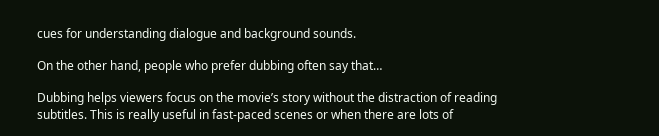cues for understanding dialogue and background sounds.

On the other hand, people who prefer dubbing often say that…

Dubbing helps viewers focus on the movie’s story without the distraction of reading subtitles. This is really useful in fast-paced scenes or when there are lots of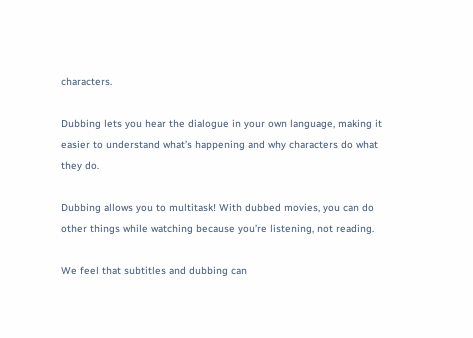characters.

Dubbing lets you hear the dialogue in your own language, making it easier to understand what’s happening and why characters do what they do.

Dubbing allows you to multitask! With dubbed movies, you can do other things while watching because you’re listening, not reading.

We feel that subtitles and dubbing can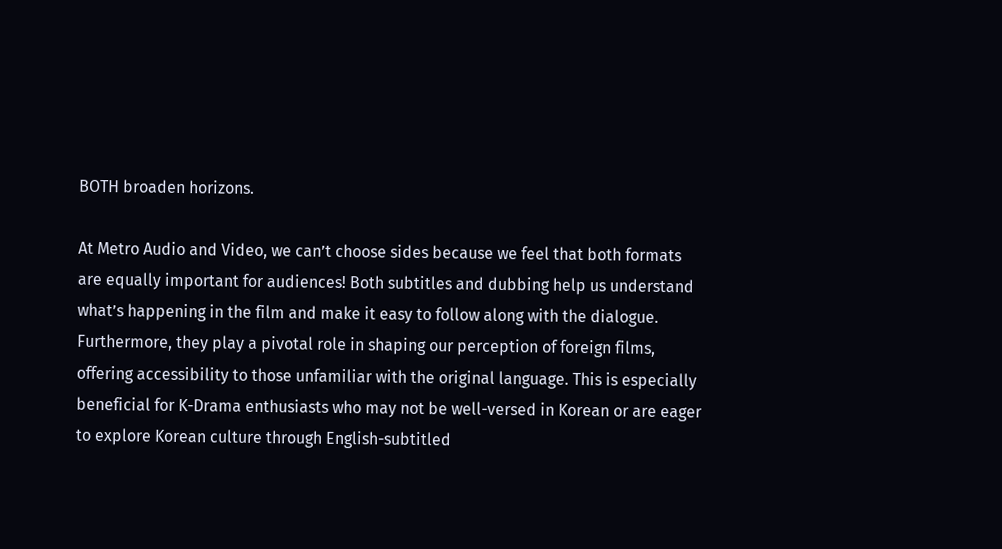BOTH broaden horizons.

At Metro Audio and Video, we can’t choose sides because we feel that both formats are equally important for audiences! Both subtitles and dubbing help us understand what’s happening in the film and make it easy to follow along with the dialogue. Furthermore, they play a pivotal role in shaping our perception of foreign films, offering accessibility to those unfamiliar with the original language. This is especially beneficial for K-Drama enthusiasts who may not be well-versed in Korean or are eager to explore Korean culture through English-subtitled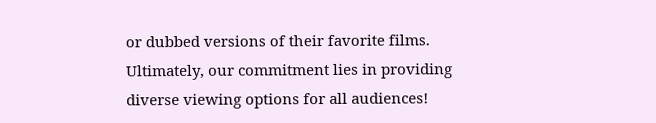or dubbed versions of their favorite films. Ultimately, our commitment lies in providing diverse viewing options for all audiences!